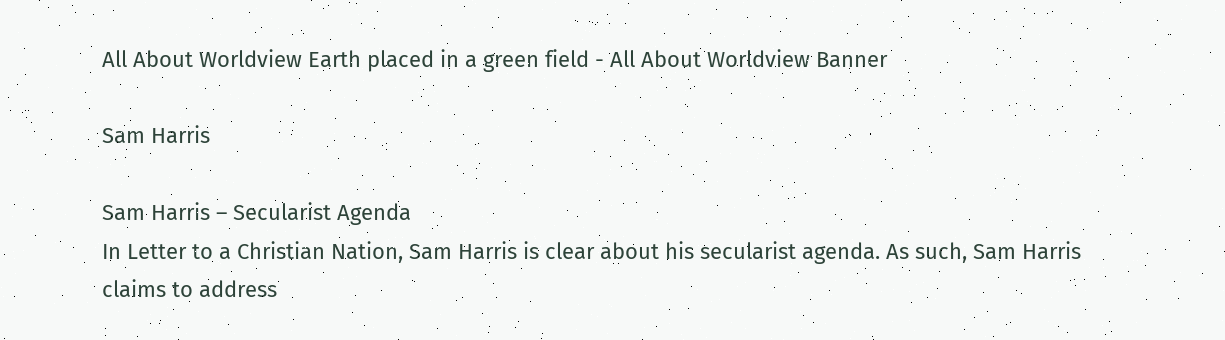All About Worldview Earth placed in a green field - All About Worldview Banner

Sam Harris

Sam Harris – Secularist Agenda
In Letter to a Christian Nation, Sam Harris is clear about his secularist agenda. As such, Sam Harris claims to address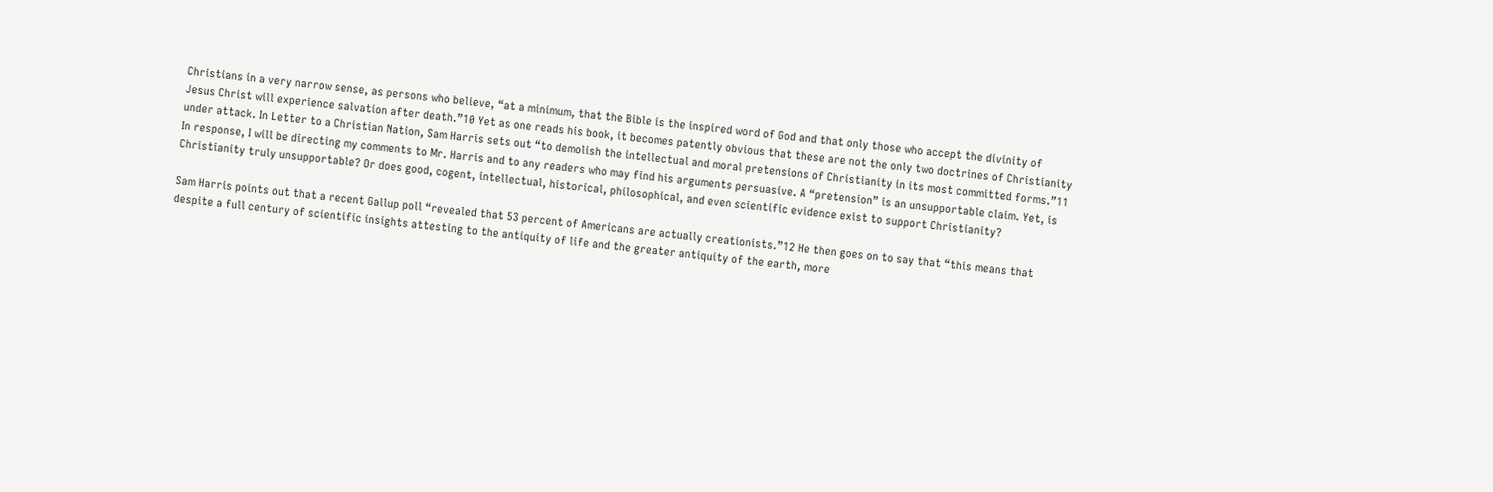Christians in a very narrow sense, as persons who believe, “at a minimum, that the Bible is the inspired word of God and that only those who accept the divinity of Jesus Christ will experience salvation after death.”10 Yet as one reads his book, it becomes patently obvious that these are not the only two doctrines of Christianity under attack. In Letter to a Christian Nation, Sam Harris sets out “to demolish the intellectual and moral pretensions of Christianity in its most committed forms.”11 In response, I will be directing my comments to Mr. Harris and to any readers who may find his arguments persuasive. A “pretension” is an unsupportable claim. Yet, is Christianity truly unsupportable? Or does good, cogent, intellectual, historical, philosophical, and even scientific evidence exist to support Christianity?

Sam Harris points out that a recent Gallup poll “revealed that 53 percent of Americans are actually creationists.”12 He then goes on to say that “this means that despite a full century of scientific insights attesting to the antiquity of life and the greater antiquity of the earth, more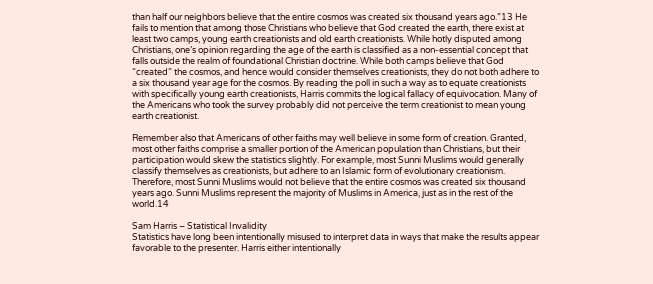than half our neighbors believe that the entire cosmos was created six thousand years ago.”13 He fails to mention that among those Christians who believe that God created the earth, there exist at least two camps, young earth creationists and old earth creationists. While hotly disputed among Christians, one’s opinion regarding the age of the earth is classified as a non-essential concept that falls outside the realm of foundational Christian doctrine. While both camps believe that God “created” the cosmos, and hence would consider themselves creationists, they do not both adhere to a six thousand year age for the cosmos. By reading the poll in such a way as to equate creationists with specifically young earth creationists, Harris commits the logical fallacy of equivocation. Many of the Americans who took the survey probably did not perceive the term creationist to mean young earth creationist.

Remember also that Americans of other faiths may well believe in some form of creation. Granted, most other faiths comprise a smaller portion of the American population than Christians, but their participation would skew the statistics slightly. For example, most Sunni Muslims would generally classify themselves as creationists, but adhere to an Islamic form of evolutionary creationism. Therefore, most Sunni Muslims would not believe that the entire cosmos was created six thousand years ago. Sunni Muslims represent the majority of Muslims in America, just as in the rest of the world.14

Sam Harris – Statistical Invalidity
Statistics have long been intentionally misused to interpret data in ways that make the results appear favorable to the presenter. Harris either intentionally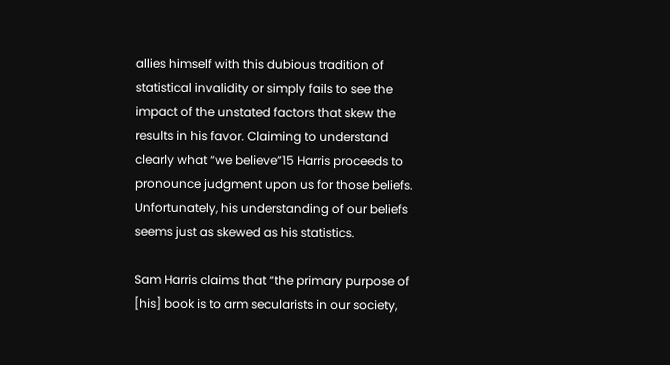allies himself with this dubious tradition of statistical invalidity or simply fails to see the impact of the unstated factors that skew the results in his favor. Claiming to understand clearly what “we believe”15 Harris proceeds to pronounce judgment upon us for those beliefs. Unfortunately, his understanding of our beliefs seems just as skewed as his statistics.

Sam Harris claims that “the primary purpose of [his] book is to arm secularists in our society,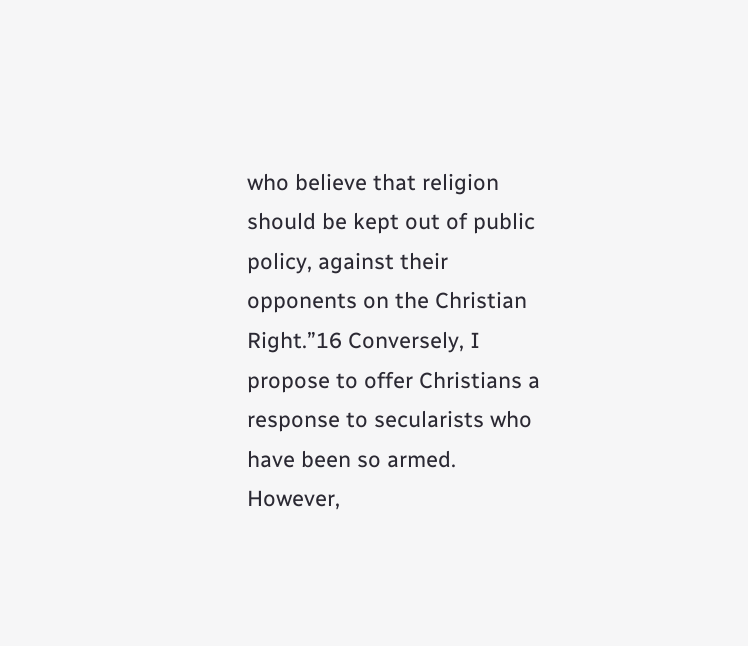who believe that religion should be kept out of public policy, against their opponents on the Christian Right.”16 Conversely, I propose to offer Christians a response to secularists who have been so armed. However,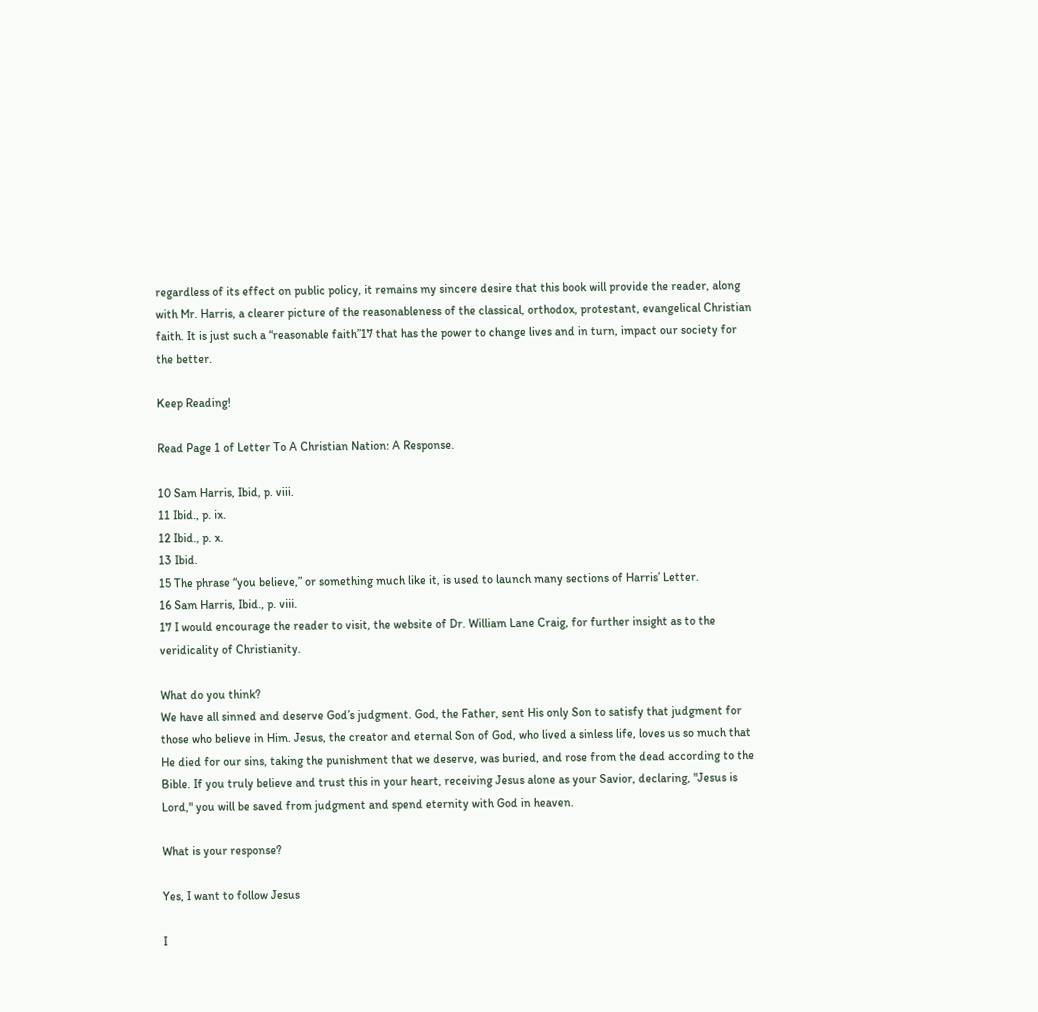regardless of its effect on public policy, it remains my sincere desire that this book will provide the reader, along with Mr. Harris, a clearer picture of the reasonableness of the classical, orthodox, protestant, evangelical Christian faith. It is just such a “reasonable faith”17 that has the power to change lives and in turn, impact our society for the better.

Keep Reading!

Read Page 1 of Letter To A Christian Nation: A Response.

10 Sam Harris, Ibid, p. viii.
11 Ibid., p. ix.
12 Ibid., p. x.
13 Ibid.
15 The phrase “you believe,” or something much like it, is used to launch many sections of Harris’ Letter.
16 Sam Harris, Ibid., p. viii.
17 I would encourage the reader to visit, the website of Dr. William Lane Craig, for further insight as to the veridicality of Christianity.

What do you think?
We have all sinned and deserve God’s judgment. God, the Father, sent His only Son to satisfy that judgment for those who believe in Him. Jesus, the creator and eternal Son of God, who lived a sinless life, loves us so much that He died for our sins, taking the punishment that we deserve, was buried, and rose from the dead according to the Bible. If you truly believe and trust this in your heart, receiving Jesus alone as your Savior, declaring, "Jesus is Lord," you will be saved from judgment and spend eternity with God in heaven.

What is your response?

Yes, I want to follow Jesus

I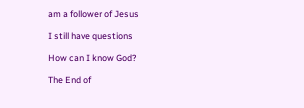am a follower of Jesus

I still have questions

How can I know God?

The End of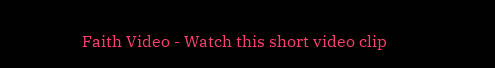Faith Video - Watch this short video clip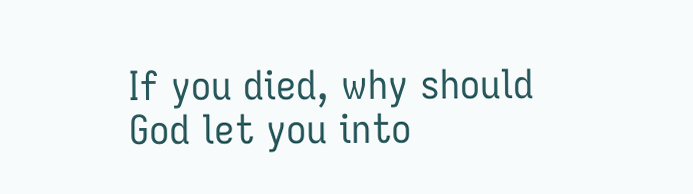If you died, why should God let you into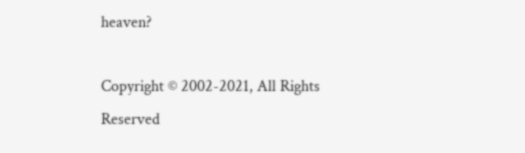heaven?

Copyright © 2002-2021, All Rights Reserved